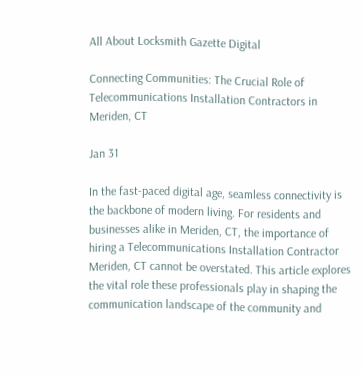All About Locksmith Gazette Digital

Connecting Communities: The Crucial Role of Telecommunications Installation Contractors in Meriden, CT

Jan 31

In the fast-paced digital age, seamless connectivity is the backbone of modern living. For residents and businesses alike in Meriden, CT, the importance of hiring a Telecommunications Installation Contractor Meriden, CT cannot be overstated. This article explores the vital role these professionals play in shaping the communication landscape of the community and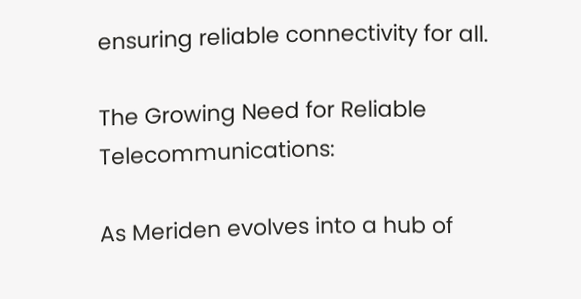ensuring reliable connectivity for all.

The Growing Need for Reliable Telecommunications:

As Meriden evolves into a hub of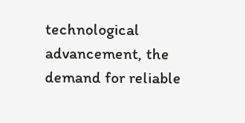technological advancement, the demand for reliable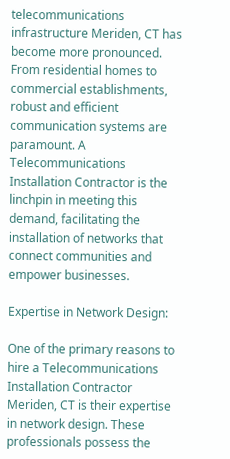telecommunications infrastructure Meriden, CT has become more pronounced. From residential homes to commercial establishments, robust and efficient communication systems are paramount. A Telecommunications Installation Contractor is the linchpin in meeting this demand, facilitating the installation of networks that connect communities and empower businesses.

Expertise in Network Design:

One of the primary reasons to hire a Telecommunications Installation Contractor Meriden, CT is their expertise in network design. These professionals possess the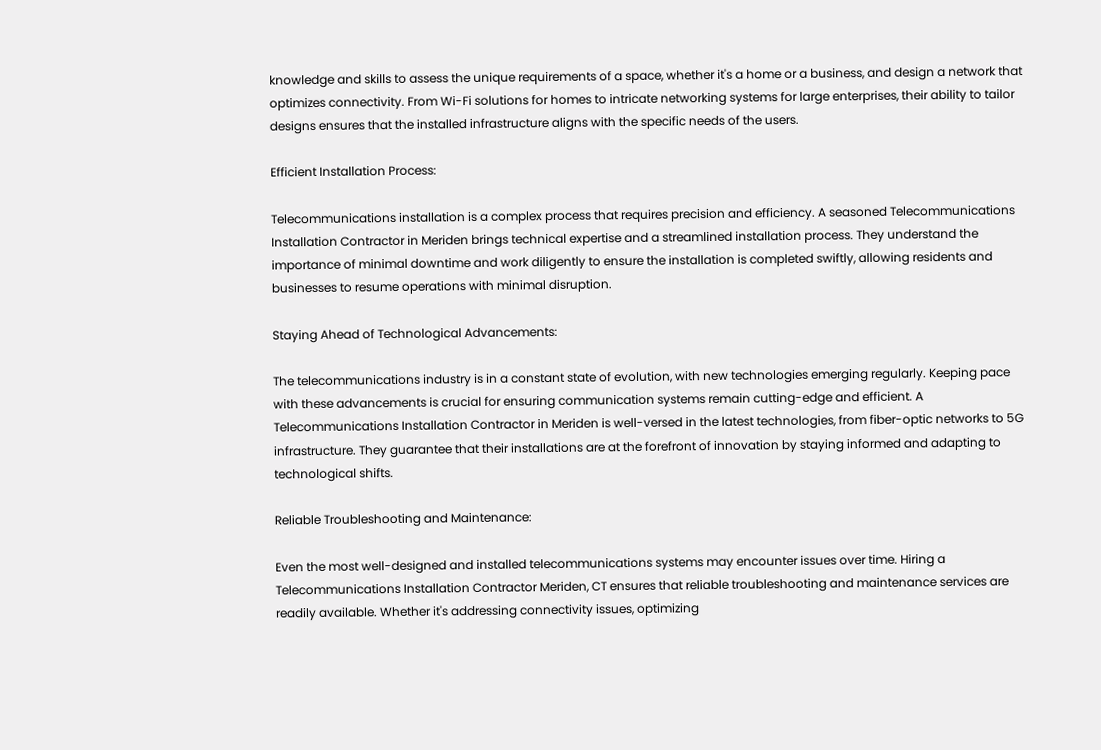knowledge and skills to assess the unique requirements of a space, whether it's a home or a business, and design a network that optimizes connectivity. From Wi-Fi solutions for homes to intricate networking systems for large enterprises, their ability to tailor designs ensures that the installed infrastructure aligns with the specific needs of the users.

Efficient Installation Process:

Telecommunications installation is a complex process that requires precision and efficiency. A seasoned Telecommunications Installation Contractor in Meriden brings technical expertise and a streamlined installation process. They understand the importance of minimal downtime and work diligently to ensure the installation is completed swiftly, allowing residents and businesses to resume operations with minimal disruption.

Staying Ahead of Technological Advancements:

The telecommunications industry is in a constant state of evolution, with new technologies emerging regularly. Keeping pace with these advancements is crucial for ensuring communication systems remain cutting-edge and efficient. A Telecommunications Installation Contractor in Meriden is well-versed in the latest technologies, from fiber-optic networks to 5G infrastructure. They guarantee that their installations are at the forefront of innovation by staying informed and adapting to technological shifts.

Reliable Troubleshooting and Maintenance:

Even the most well-designed and installed telecommunications systems may encounter issues over time. Hiring a Telecommunications Installation Contractor Meriden, CT ensures that reliable troubleshooting and maintenance services are readily available. Whether it's addressing connectivity issues, optimizing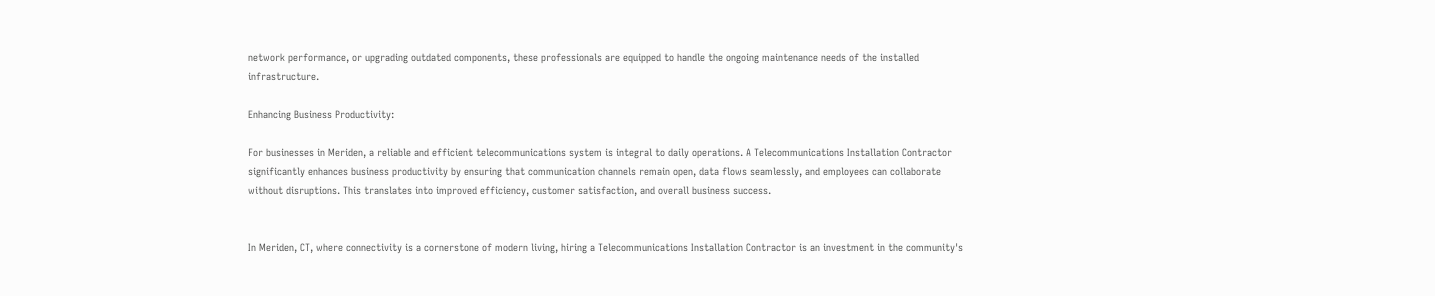network performance, or upgrading outdated components, these professionals are equipped to handle the ongoing maintenance needs of the installed infrastructure.

Enhancing Business Productivity:

For businesses in Meriden, a reliable and efficient telecommunications system is integral to daily operations. A Telecommunications Installation Contractor significantly enhances business productivity by ensuring that communication channels remain open, data flows seamlessly, and employees can collaborate without disruptions. This translates into improved efficiency, customer satisfaction, and overall business success.


In Meriden, CT, where connectivity is a cornerstone of modern living, hiring a Telecommunications Installation Contractor is an investment in the community's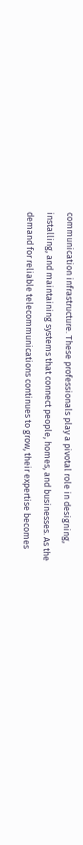communication infrastructure. These professionals play a pivotal role in designing, installing, and maintaining systems that connect people, homes, and businesses. As the demand for reliable telecommunications continues to grow, their expertise becomes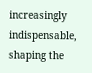increasingly indispensable, shaping the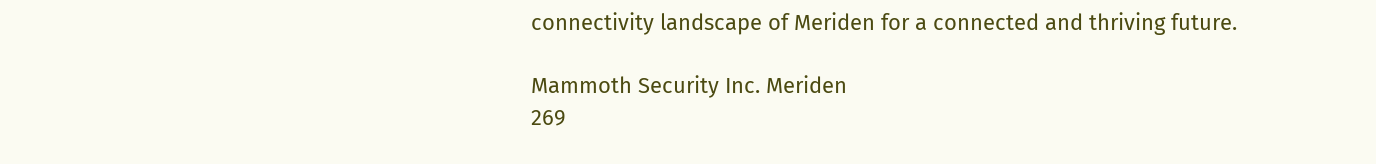connectivity landscape of Meriden for a connected and thriving future.

Mammoth Security Inc. Meriden
269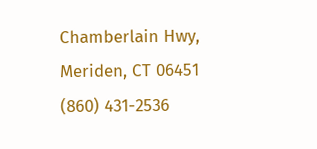Chamberlain Hwy, Meriden, CT 06451
(860) 431-2536